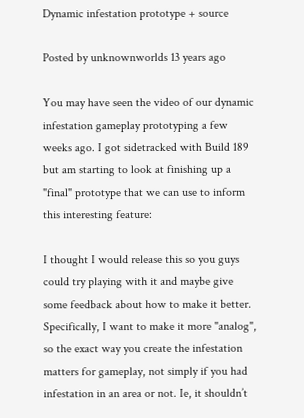Dynamic infestation prototype + source

Posted by unknownworlds 13 years ago

You may have seen the video of our dynamic infestation gameplay prototyping a few weeks ago. I got sidetracked with Build 189 but am starting to look at finishing up a "final" prototype that we can use to inform this interesting feature:

I thought I would release this so you guys could try playing with it and maybe give some feedback about how to make it better. Specifically, I want to make it more "analog", so the exact way you create the infestation matters for gameplay, not simply if you had infestation in an area or not. Ie, it shouldn’t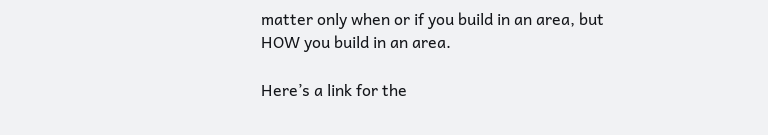matter only when or if you build in an area, but HOW you build in an area.

Here’s a link for the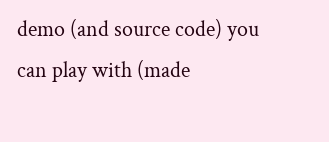demo (and source code) you can play with (made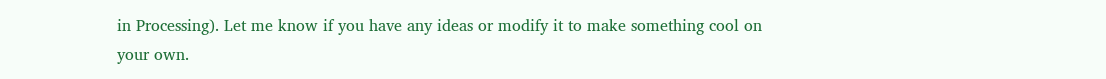in Processing). Let me know if you have any ideas or modify it to make something cool on your own.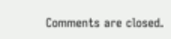Comments are closed.